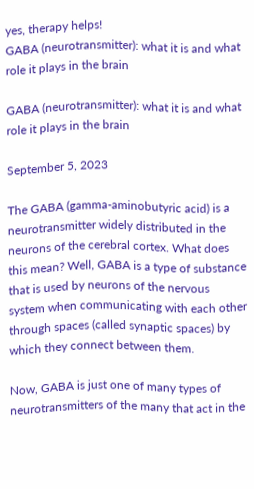yes, therapy helps!
GABA (neurotransmitter): what it is and what role it plays in the brain

GABA (neurotransmitter): what it is and what role it plays in the brain

September 5, 2023

The GABA (gamma-aminobutyric acid) is a neurotransmitter widely distributed in the neurons of the cerebral cortex. What does this mean? Well, GABA is a type of substance that is used by neurons of the nervous system when communicating with each other through spaces (called synaptic spaces) by which they connect between them.

Now, GABA is just one of many types of neurotransmitters of the many that act in the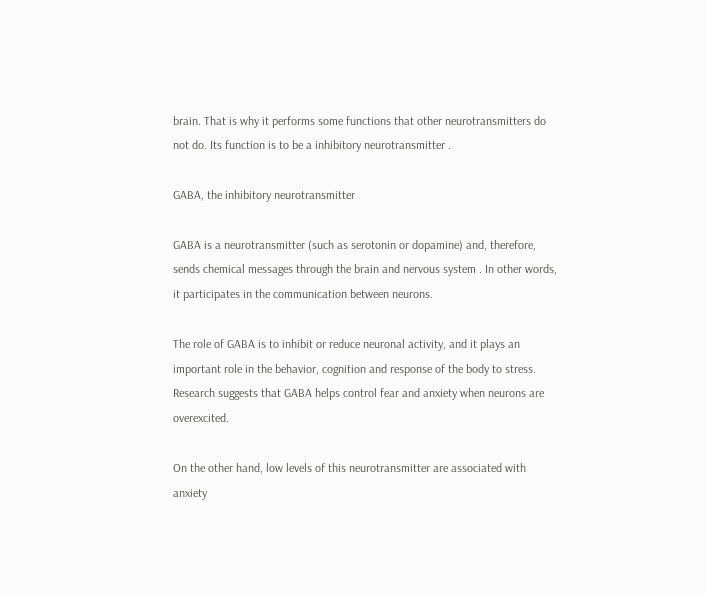brain. That is why it performs some functions that other neurotransmitters do not do. Its function is to be a inhibitory neurotransmitter .

GABA, the inhibitory neurotransmitter

GABA is a neurotransmitter (such as serotonin or dopamine) and, therefore, sends chemical messages through the brain and nervous system . In other words, it participates in the communication between neurons.

The role of GABA is to inhibit or reduce neuronal activity, and it plays an important role in the behavior, cognition and response of the body to stress. Research suggests that GABA helps control fear and anxiety when neurons are overexcited.

On the other hand, low levels of this neurotransmitter are associated with anxiety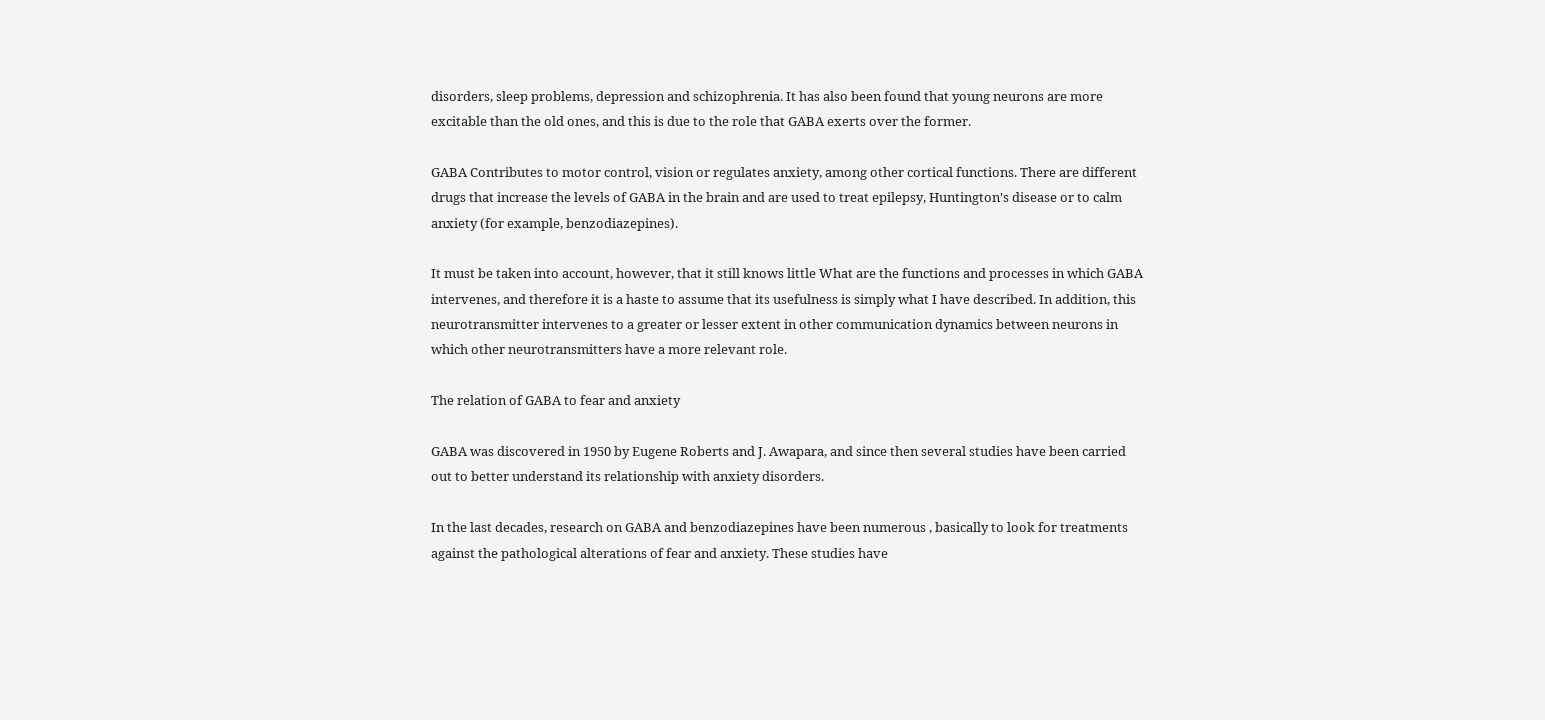disorders, sleep problems, depression and schizophrenia. It has also been found that young neurons are more excitable than the old ones, and this is due to the role that GABA exerts over the former.

GABA Contributes to motor control, vision or regulates anxiety, among other cortical functions. There are different drugs that increase the levels of GABA in the brain and are used to treat epilepsy, Huntington's disease or to calm anxiety (for example, benzodiazepines).

It must be taken into account, however, that it still knows little What are the functions and processes in which GABA intervenes, and therefore it is a haste to assume that its usefulness is simply what I have described. In addition, this neurotransmitter intervenes to a greater or lesser extent in other communication dynamics between neurons in which other neurotransmitters have a more relevant role.

The relation of GABA to fear and anxiety

GABA was discovered in 1950 by Eugene Roberts and J. Awapara, and since then several studies have been carried out to better understand its relationship with anxiety disorders.

In the last decades, research on GABA and benzodiazepines have been numerous , basically to look for treatments against the pathological alterations of fear and anxiety. These studies have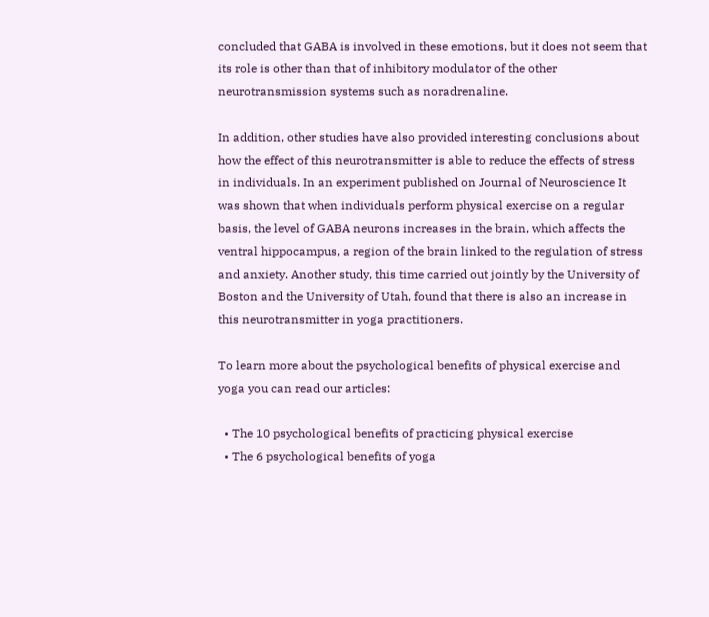concluded that GABA is involved in these emotions, but it does not seem that its role is other than that of inhibitory modulator of the other neurotransmission systems such as noradrenaline.

In addition, other studies have also provided interesting conclusions about how the effect of this neurotransmitter is able to reduce the effects of stress in individuals. In an experiment published on Journal of Neuroscience It was shown that when individuals perform physical exercise on a regular basis, the level of GABA neurons increases in the brain, which affects the ventral hippocampus, a region of the brain linked to the regulation of stress and anxiety. Another study, this time carried out jointly by the University of Boston and the University of Utah, found that there is also an increase in this neurotransmitter in yoga practitioners.

To learn more about the psychological benefits of physical exercise and yoga you can read our articles:

  • The 10 psychological benefits of practicing physical exercise
  • The 6 psychological benefits of yoga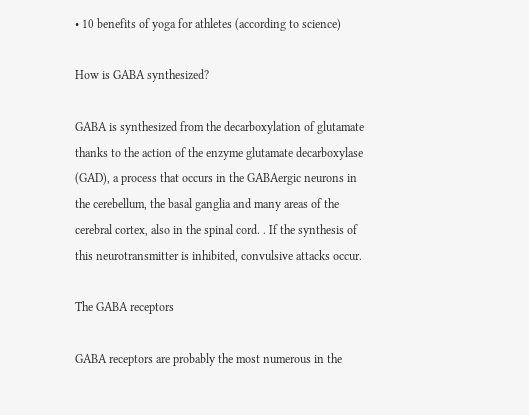• 10 benefits of yoga for athletes (according to science)

How is GABA synthesized?

GABA is synthesized from the decarboxylation of glutamate thanks to the action of the enzyme glutamate decarboxylase (GAD), a process that occurs in the GABAergic neurons in the cerebellum, the basal ganglia and many areas of the cerebral cortex, also in the spinal cord. . If the synthesis of this neurotransmitter is inhibited, convulsive attacks occur.

The GABA receptors

GABA receptors are probably the most numerous in the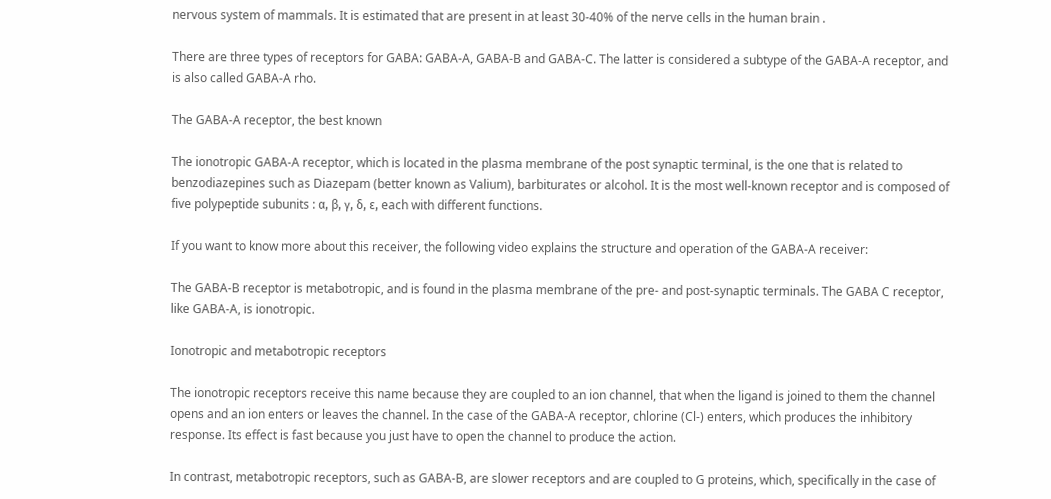nervous system of mammals. It is estimated that are present in at least 30-40% of the nerve cells in the human brain .

There are three types of receptors for GABA: GABA-A, GABA-B and GABA-C. The latter is considered a subtype of the GABA-A receptor, and is also called GABA-A rho.

The GABA-A receptor, the best known

The ionotropic GABA-A receptor, which is located in the plasma membrane of the post synaptic terminal, is the one that is related to benzodiazepines such as Diazepam (better known as Valium), barbiturates or alcohol. It is the most well-known receptor and is composed of five polypeptide subunits : α, β, γ, δ, ε, each with different functions.

If you want to know more about this receiver, the following video explains the structure and operation of the GABA-A receiver:

The GABA-B receptor is metabotropic, and is found in the plasma membrane of the pre- and post-synaptic terminals. The GABA C receptor, like GABA-A, is ionotropic.

Ionotropic and metabotropic receptors

The ionotropic receptors receive this name because they are coupled to an ion channel, that when the ligand is joined to them the channel opens and an ion enters or leaves the channel. In the case of the GABA-A receptor, chlorine (Cl-) enters, which produces the inhibitory response. Its effect is fast because you just have to open the channel to produce the action.

In contrast, metabotropic receptors, such as GABA-B, are slower receptors and are coupled to G proteins, which, specifically in the case of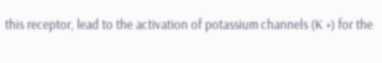this receptor, lead to the activation of potassium channels (K +) for the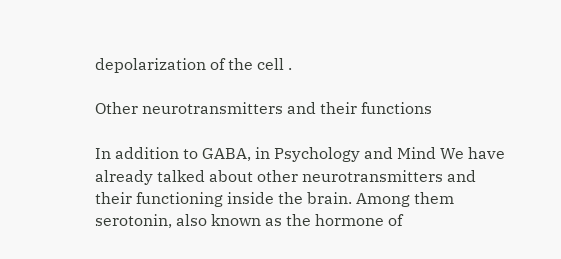depolarization of the cell .

Other neurotransmitters and their functions

In addition to GABA, in Psychology and Mind We have already talked about other neurotransmitters and their functioning inside the brain. Among them serotonin, also known as the hormone of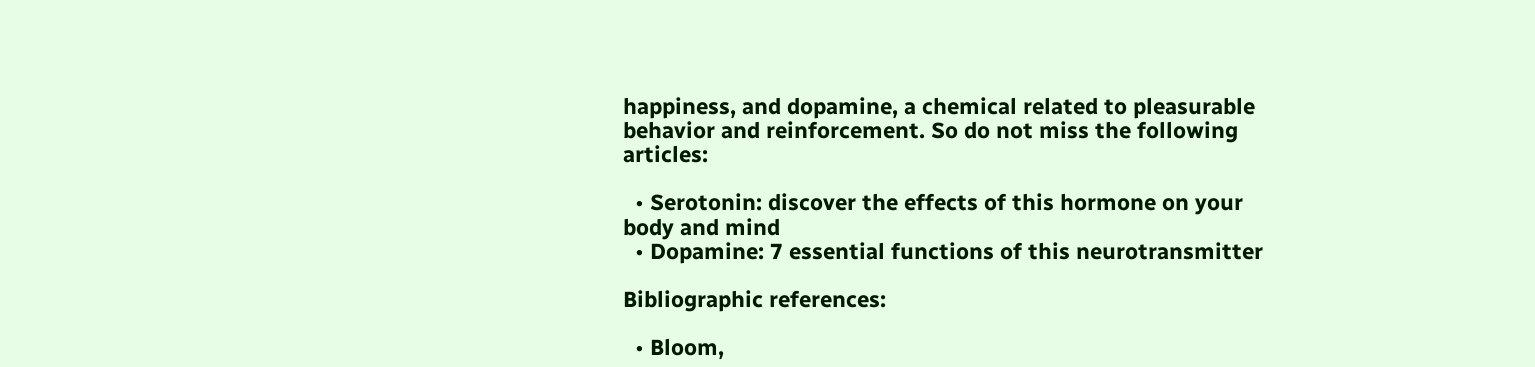happiness, and dopamine, a chemical related to pleasurable behavior and reinforcement. So do not miss the following articles:

  • Serotonin: discover the effects of this hormone on your body and mind
  • Dopamine: 7 essential functions of this neurotransmitter

Bibliographic references:

  • Bloom,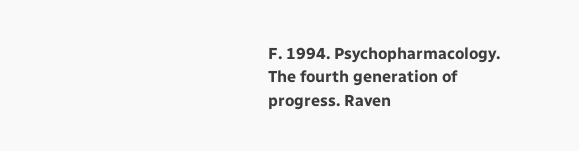F. 1994. Psychopharmacology. The fourth generation of progress. Raven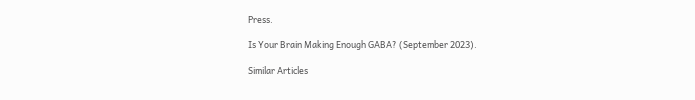Press.

Is Your Brain Making Enough GABA? (September 2023).

Similar Articles